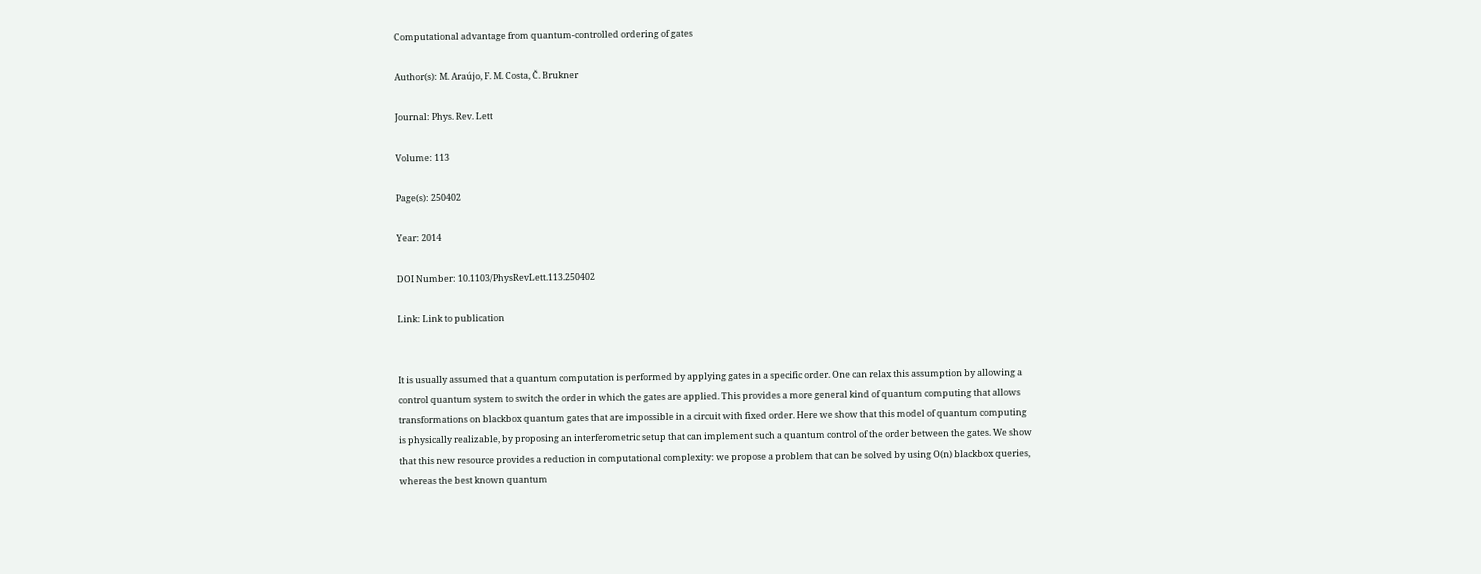Computational advantage from quantum-controlled ordering of gates

Author(s): M. Araújo, F. M. Costa, Č. Brukner

Journal: Phys. Rev. Lett

Volume: 113

Page(s): 250402

Year: 2014

DOI Number: 10.1103/PhysRevLett.113.250402

Link: Link to publication


It is usually assumed that a quantum computation is performed by applying gates in a specific order. One can relax this assumption by allowing a control quantum system to switch the order in which the gates are applied. This provides a more general kind of quantum computing that allows transformations on blackbox quantum gates that are impossible in a circuit with fixed order. Here we show that this model of quantum computing is physically realizable, by proposing an interferometric setup that can implement such a quantum control of the order between the gates. We show that this new resource provides a reduction in computational complexity: we propose a problem that can be solved by using O(n) blackbox queries, whereas the best known quantum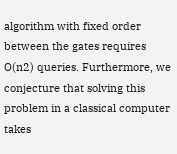algorithm with fixed order between the gates requires O(n2) queries. Furthermore, we conjecture that solving this problem in a classical computer takes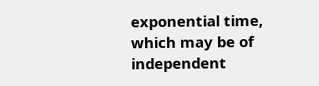exponential time, which may be of independent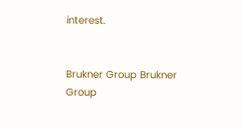interest.


Brukner Group Brukner Group